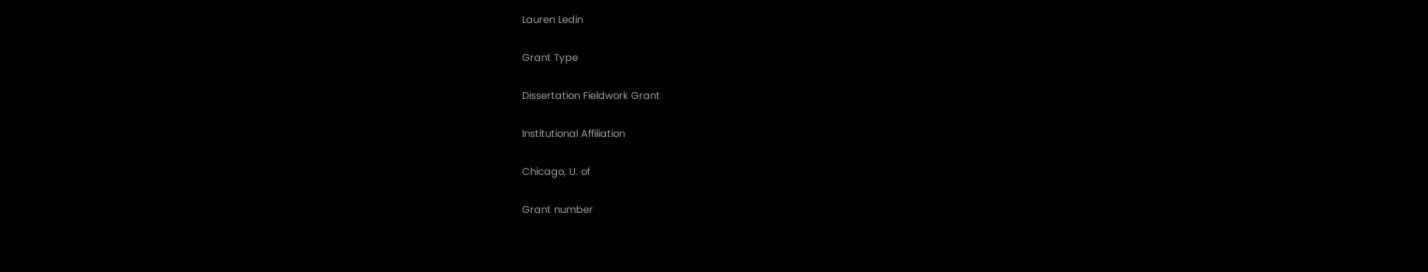Lauren Ledin

Grant Type

Dissertation Fieldwork Grant

Institutional Affiliation

Chicago, U. of

Grant number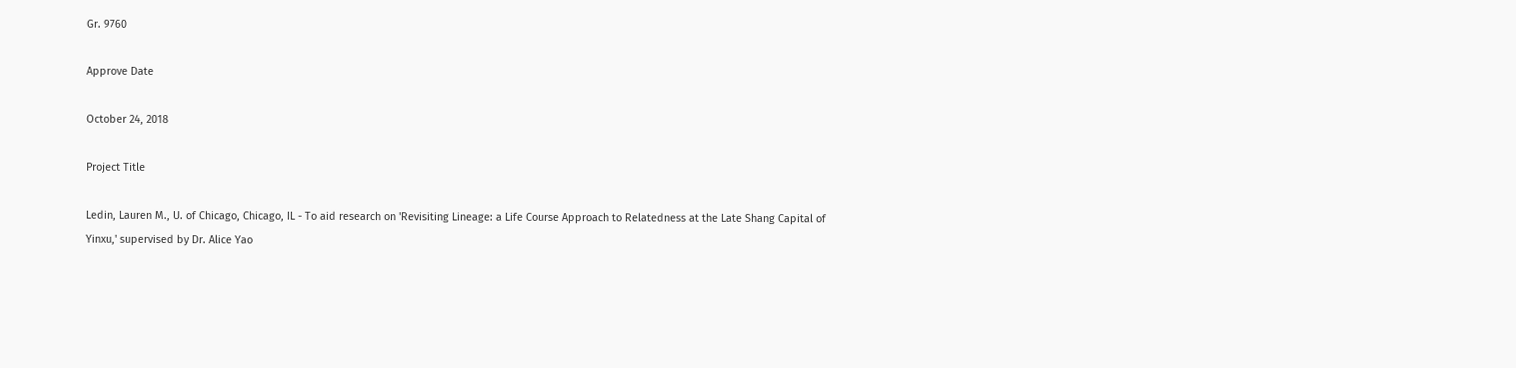Gr. 9760

Approve Date

October 24, 2018

Project Title

Ledin, Lauren M., U. of Chicago, Chicago, IL - To aid research on 'Revisiting Lineage: a Life Course Approach to Relatedness at the Late Shang Capital of Yinxu,' supervised by Dr. Alice Yao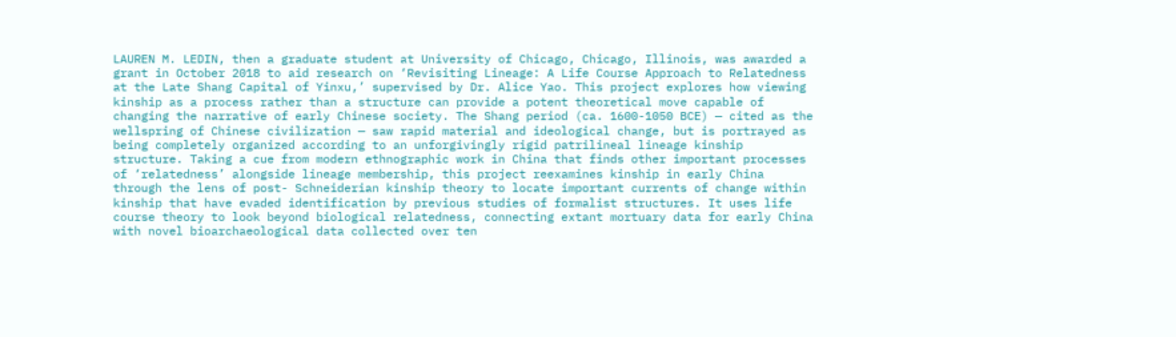LAUREN M. LEDIN, then a graduate student at University of Chicago, Chicago, Illinois, was awarded a grant in October 2018 to aid research on ‘Revisiting Lineage: A Life Course Approach to Relatedness at the Late Shang Capital of Yinxu,’ supervised by Dr. Alice Yao. This project explores how viewing kinship as a process rather than a structure can provide a potent theoretical move capable of changing the narrative of early Chinese society. The Shang period (ca. 1600-1050 BCE) — cited as the wellspring of Chinese civilization — saw rapid material and ideological change, but is portrayed as being completely organized according to an unforgivingly rigid patrilineal lineage kinship structure. Taking a cue from modern ethnographic work in China that finds other important processes of ‘relatedness’ alongside lineage membership, this project reexamines kinship in early China through the lens of post- Schneiderian kinship theory to locate important currents of change within kinship that have evaded identification by previous studies of formalist structures. It uses life course theory to look beyond biological relatedness, connecting extant mortuary data for early China with novel bioarchaeological data collected over ten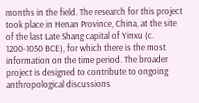months in the field. The research for this project took place in Henan Province, China, at the site of the last Late Shang capital of Yinxu (c. 1200-1050 BCE), for which there is the most information on the time period. The broader project is designed to contribute to ongoing anthropological discussions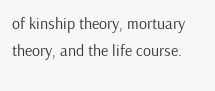of kinship theory, mortuary theory, and the life course.